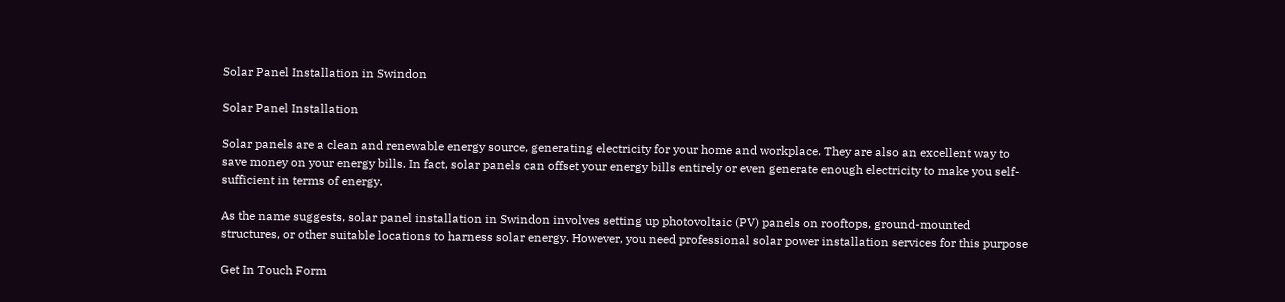Solar Panel Installation in Swindon

Solar Panel Installation

Solar panels are a clean and renewable energy source, generating electricity for your home and workplace. They are also an excellent way to save money on your energy bills. In fact, solar panels can offset your energy bills entirely or even generate enough electricity to make you self-sufficient in terms of energy.

As the name suggests, solar panel installation in Swindon involves setting up photovoltaic (PV) panels on rooftops, ground-mounted structures, or other suitable locations to harness solar energy. However, you need professional solar power installation services for this purpose

Get In Touch Form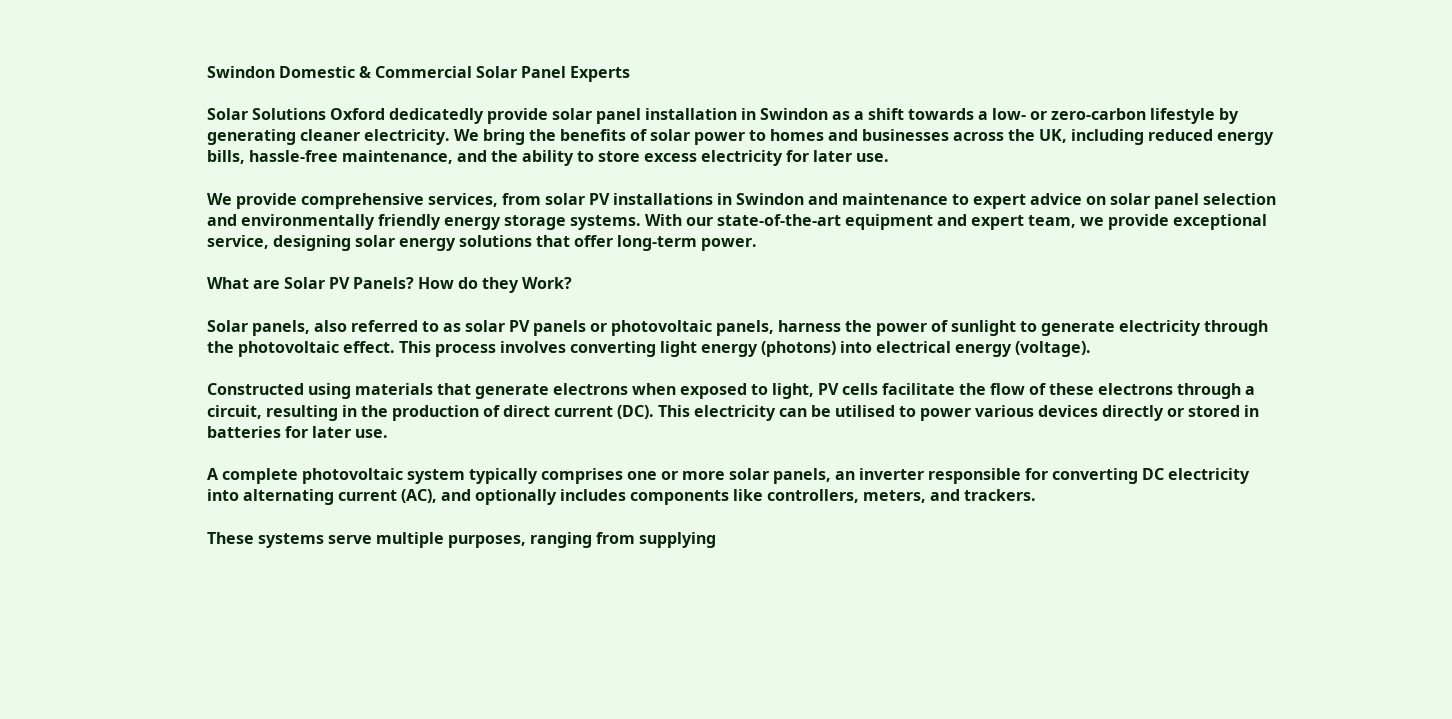Swindon Domestic & Commercial Solar Panel Experts

Solar Solutions Oxford dedicatedly provide solar panel installation in Swindon as a shift towards a low- or zero-carbon lifestyle by generating cleaner electricity. We bring the benefits of solar power to homes and businesses across the UK, including reduced energy bills, hassle-free maintenance, and the ability to store excess electricity for later use.

We provide comprehensive services, from solar PV installations in Swindon and maintenance to expert advice on solar panel selection and environmentally friendly energy storage systems. With our state-of-the-art equipment and expert team, we provide exceptional service, designing solar energy solutions that offer long-term power.

What are Solar PV Panels? How do they Work?

Solar panels, also referred to as solar PV panels or photovoltaic panels, harness the power of sunlight to generate electricity through the photovoltaic effect. This process involves converting light energy (photons) into electrical energy (voltage).

Constructed using materials that generate electrons when exposed to light, PV cells facilitate the flow of these electrons through a circuit, resulting in the production of direct current (DC). This electricity can be utilised to power various devices directly or stored in batteries for later use.

A complete photovoltaic system typically comprises one or more solar panels, an inverter responsible for converting DC electricity into alternating current (AC), and optionally includes components like controllers, meters, and trackers.

These systems serve multiple purposes, ranging from supplying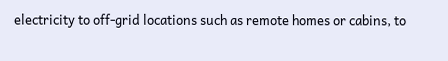electricity to off-grid locations such as remote homes or cabins, to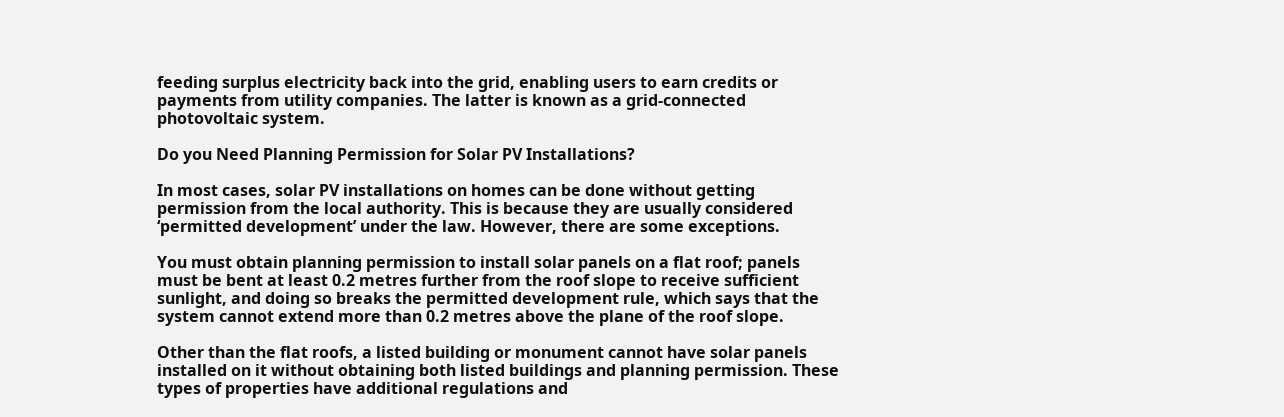feeding surplus electricity back into the grid, enabling users to earn credits or payments from utility companies. The latter is known as a grid-connected photovoltaic system.

Do you Need Planning Permission for Solar PV Installations?

In most cases, solar PV installations on homes can be done without getting permission from the local authority. This is because they are usually considered ‘permitted development’ under the law. However, there are some exceptions.

You must obtain planning permission to install solar panels on a flat roof; panels must be bent at least 0.2 metres further from the roof slope to receive sufficient sunlight, and doing so breaks the permitted development rule, which says that the system cannot extend more than 0.2 metres above the plane of the roof slope.

Other than the flat roofs, a listed building or monument cannot have solar panels installed on it without obtaining both listed buildings and planning permission. These types of properties have additional regulations and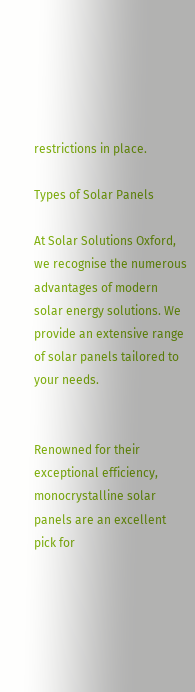restrictions in place.

Types of Solar Panels

At Solar Solutions Oxford, we recognise the numerous advantages of modern solar energy solutions. We provide an extensive range of solar panels tailored to your needs.


Renowned for their exceptional efficiency, monocrystalline solar panels are an excellent pick for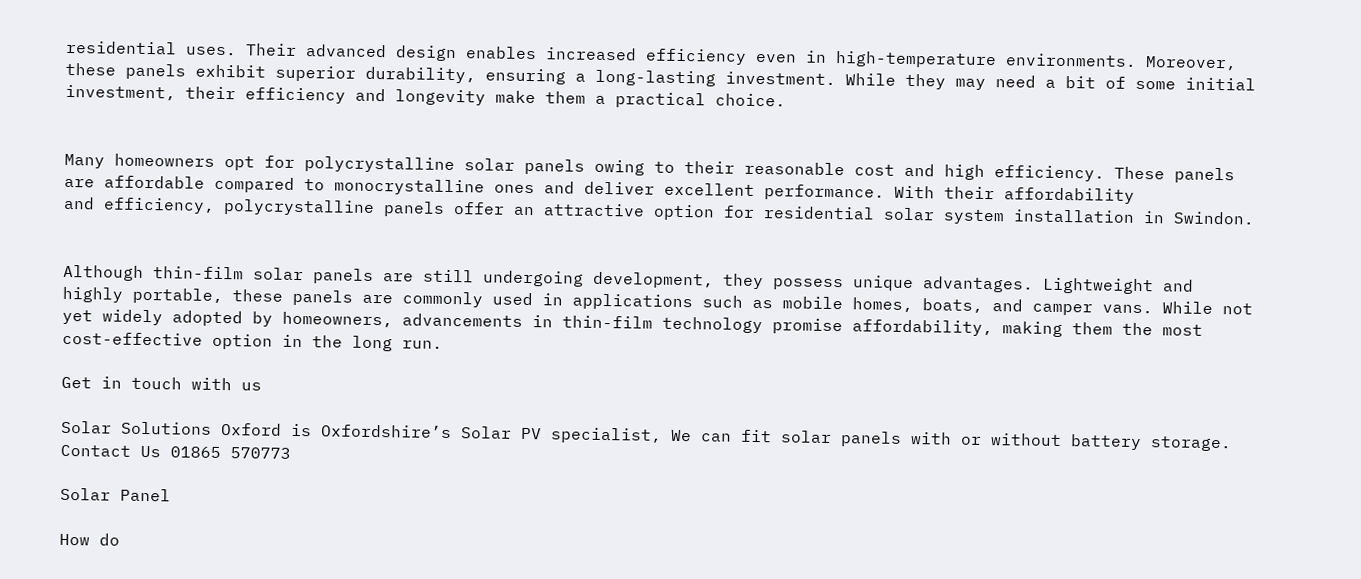residential uses. Their advanced design enables increased efficiency even in high-temperature environments. Moreover, these panels exhibit superior durability, ensuring a long-lasting investment. While they may need a bit of some initial investment, their efficiency and longevity make them a practical choice.


Many homeowners opt for polycrystalline solar panels owing to their reasonable cost and high efficiency. These panels are affordable compared to monocrystalline ones and deliver excellent performance. With their affordability
and efficiency, polycrystalline panels offer an attractive option for residential solar system installation in Swindon.


Although thin-film solar panels are still undergoing development, they possess unique advantages. Lightweight and highly portable, these panels are commonly used in applications such as mobile homes, boats, and camper vans. While not yet widely adopted by homeowners, advancements in thin-film technology promise affordability, making them the most cost-effective option in the long run.

Get in touch with us

Solar Solutions Oxford is Oxfordshire’s Solar PV specialist, We can fit solar panels with or without battery storage. Contact Us 01865 570773

Solar Panel

How do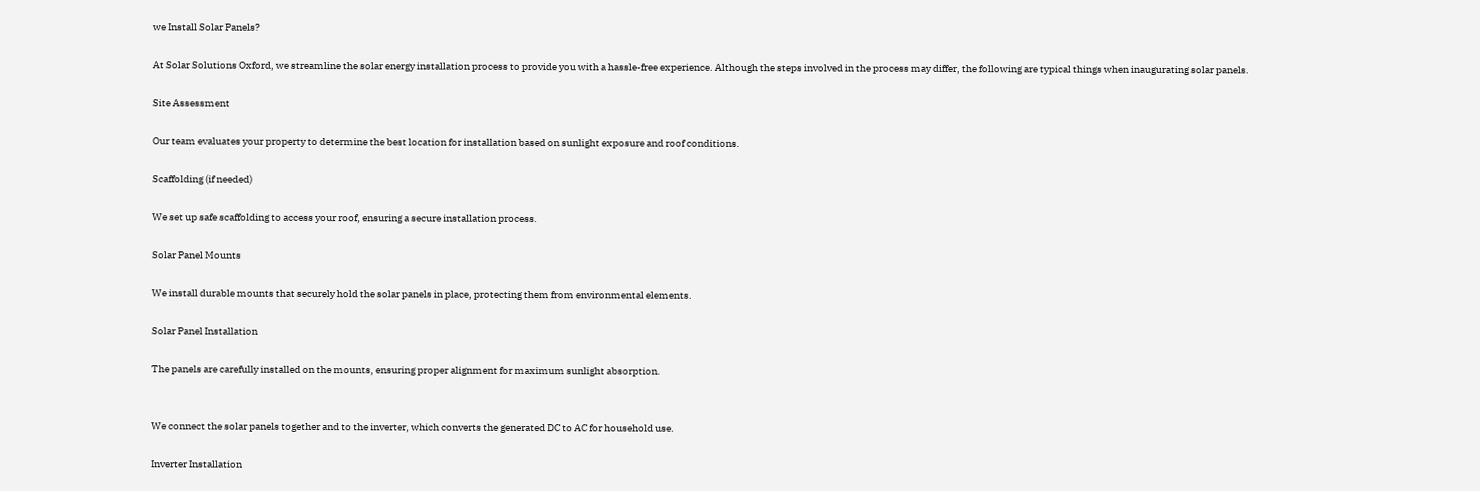we Install Solar Panels?

At Solar Solutions Oxford, we streamline the solar energy installation process to provide you with a hassle-free experience. Although the steps involved in the process may differ, the following are typical things when inaugurating solar panels.

Site Assessment

Our team evaluates your property to determine the best location for installation based on sunlight exposure and roof conditions.

Scaffolding (if needed)

We set up safe scaffolding to access your roof, ensuring a secure installation process.

Solar Panel Mounts

We install durable mounts that securely hold the solar panels in place, protecting them from environmental elements.

Solar Panel Installation

The panels are carefully installed on the mounts, ensuring proper alignment for maximum sunlight absorption.


We connect the solar panels together and to the inverter, which converts the generated DC to AC for household use.

Inverter Installation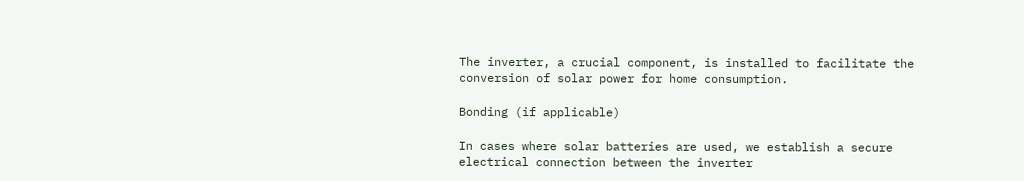The inverter, a crucial component, is installed to facilitate the conversion of solar power for home consumption.

Bonding (if applicable)

In cases where solar batteries are used, we establish a secure electrical connection between the inverter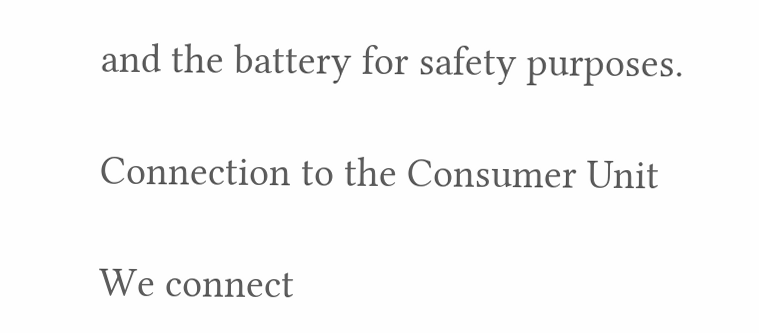and the battery for safety purposes.

Connection to the Consumer Unit

We connect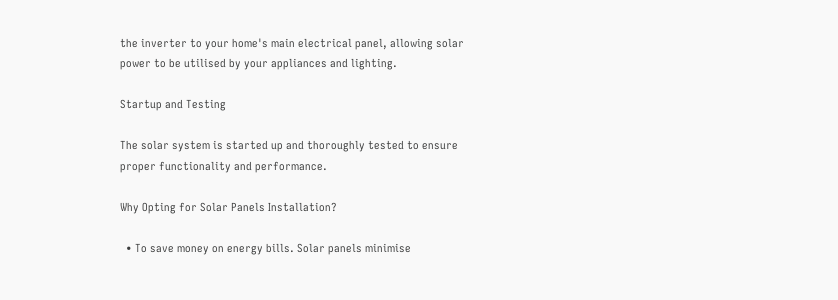the inverter to your home's main electrical panel, allowing solar power to be utilised by your appliances and lighting.

Startup and Testing

The solar system is started up and thoroughly tested to ensure proper functionality and performance.

Why Opting for Solar Panels Installation?

  • To save money on energy bills. Solar panels minimise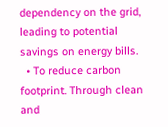dependency on the grid, leading to potential savings on energy bills.
  • To reduce carbon footprint. Through clean and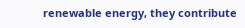renewable energy, they contribute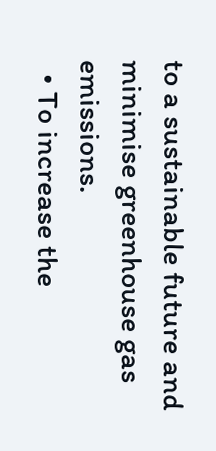to a sustainable future and minimise greenhouse gas emissions.
  • To increase the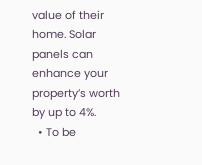value of their home. Solar panels can enhance your property’s worth by up to 4%.
  • To be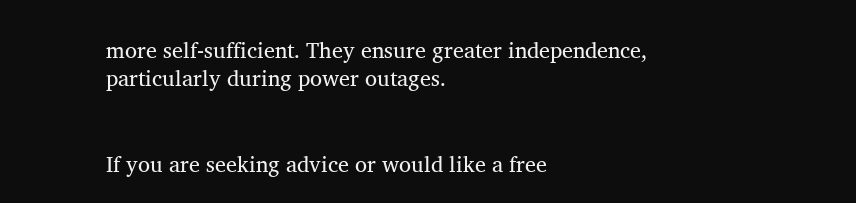more self-sufficient. They ensure greater independence, particularly during power outages.


If you are seeking advice or would like a free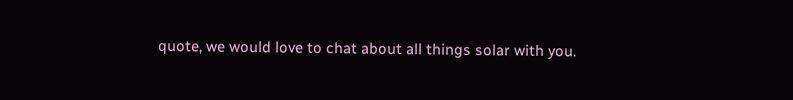quote, we would love to chat about all things solar with you.